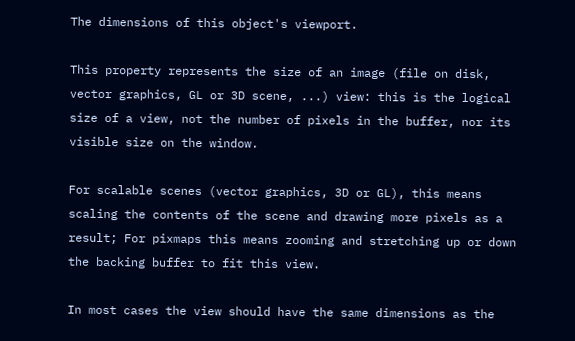The dimensions of this object's viewport.

This property represents the size of an image (file on disk, vector graphics, GL or 3D scene, ...) view: this is the logical size of a view, not the number of pixels in the buffer, nor its visible size on the window.

For scalable scenes (vector graphics, 3D or GL), this means scaling the contents of the scene and drawing more pixels as a result; For pixmaps this means zooming and stretching up or down the backing buffer to fit this view.

In most cases the view should have the same dimensions as the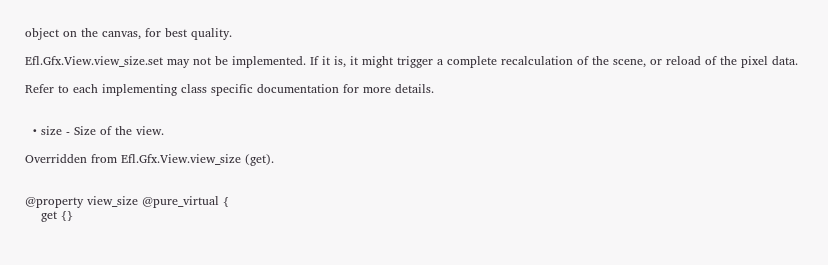object on the canvas, for best quality.

Efl.Gfx.View.view_size.set may not be implemented. If it is, it might trigger a complete recalculation of the scene, or reload of the pixel data.

Refer to each implementing class specific documentation for more details.


  • size - Size of the view.

Overridden from Efl.Gfx.View.view_size (get).


@property view_size @pure_virtual {
    get {}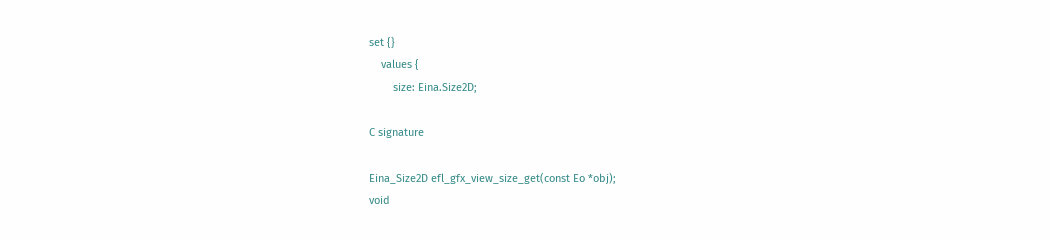set {}
    values {
        size: Eina.Size2D;

C signature

Eina_Size2D efl_gfx_view_size_get(const Eo *obj);
void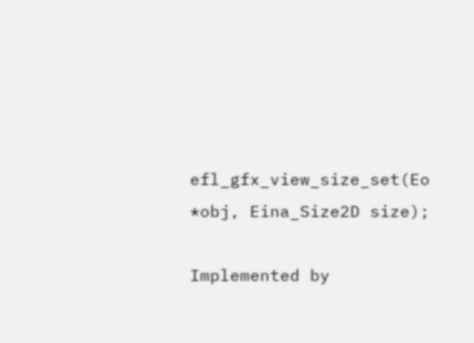efl_gfx_view_size_set(Eo *obj, Eina_Size2D size);

Implemented by